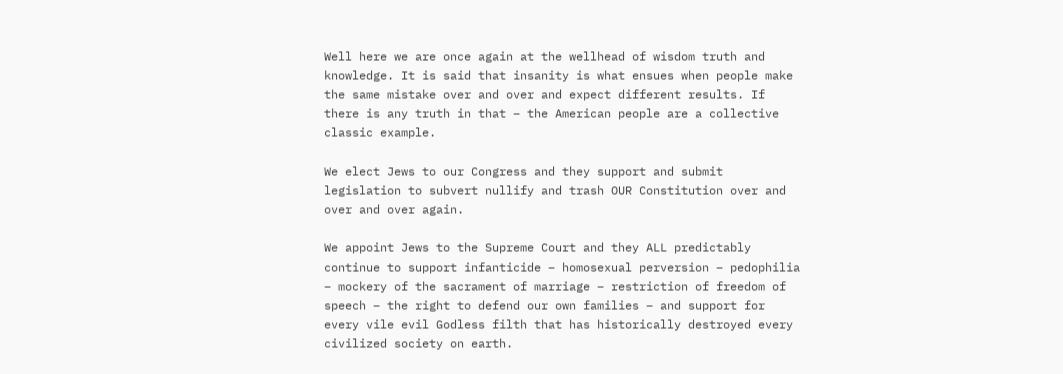Well here we are once again at the wellhead of wisdom truth and knowledge. It is said that insanity is what ensues when people make the same mistake over and over and expect different results. If there is any truth in that – the American people are a collective classic example.

We elect Jews to our Congress and they support and submit legislation to subvert nullify and trash OUR Constitution over and over and over again.

We appoint Jews to the Supreme Court and they ALL predictably continue to support infanticide – homosexual perversion – pedophilia – mockery of the sacrament of marriage – restriction of freedom of speech – the right to defend our own families – and support for every vile evil Godless filth that has historically destroyed every civilized society on earth.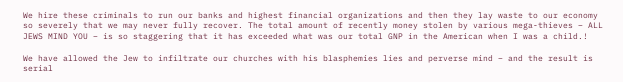We hire these criminals to run our banks and highest financial organizations and then they lay waste to our economy so severely that we may never fully recover. The total amount of recently money stolen by various mega-thieves – ALL JEWS MIND YOU – is so staggering that it has exceeded what was our total GNP in the American when I was a child.!

We have allowed the Jew to infiltrate our churches with his blasphemies lies and perverse mind – and the result is serial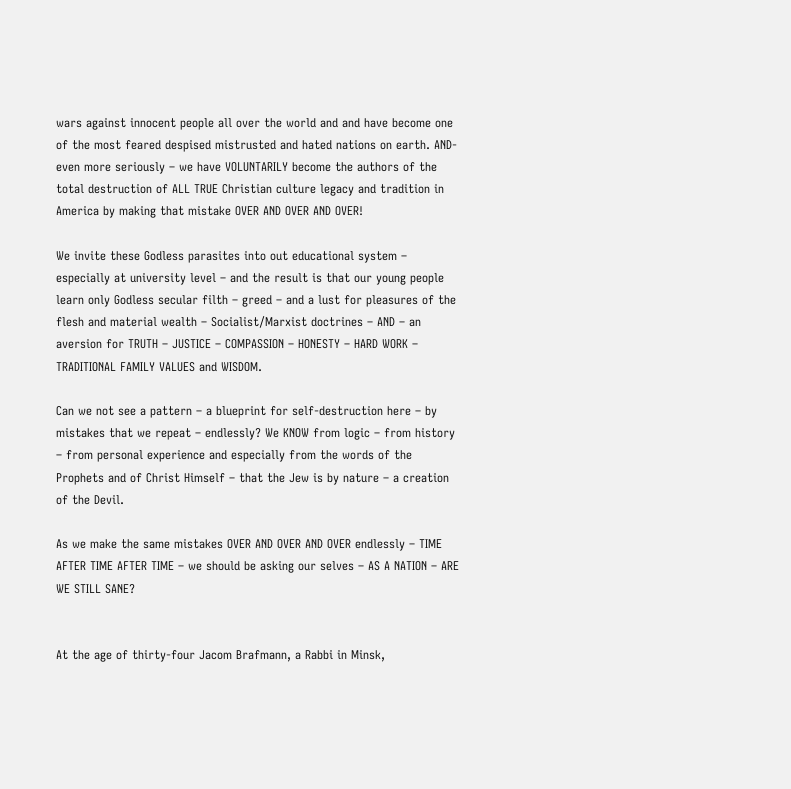wars against innocent people all over the world and and have become one of the most feared despised mistrusted and hated nations on earth. AND- even more seriously – we have VOLUNTARILY become the authors of the total destruction of ALL TRUE Christian culture legacy and tradition in America by making that mistake OVER AND OVER AND OVER!

We invite these Godless parasites into out educational system – especially at university level – and the result is that our young people learn only Godless secular filth – greed – and a lust for pleasures of the flesh and material wealth – Socialist/Marxist doctrines – AND – an aversion for TRUTH – JUSTICE – COMPASSION – HONESTY – HARD WORK – TRADITIONAL FAMILY VALUES and WISDOM.

Can we not see a pattern – a blueprint for self-destruction here – by mistakes that we repeat – endlessly? We KNOW from logic – from history – from personal experience and especially from the words of the Prophets and of Christ Himself – that the Jew is by nature – a creation of the Devil.

As we make the same mistakes OVER AND OVER AND OVER endlessly – TIME AFTER TIME AFTER TIME – we should be asking our selves – AS A NATION – ARE WE STILL SANE?


At the age of thirty-four Jacom Brafmann, a Rabbi in Minsk,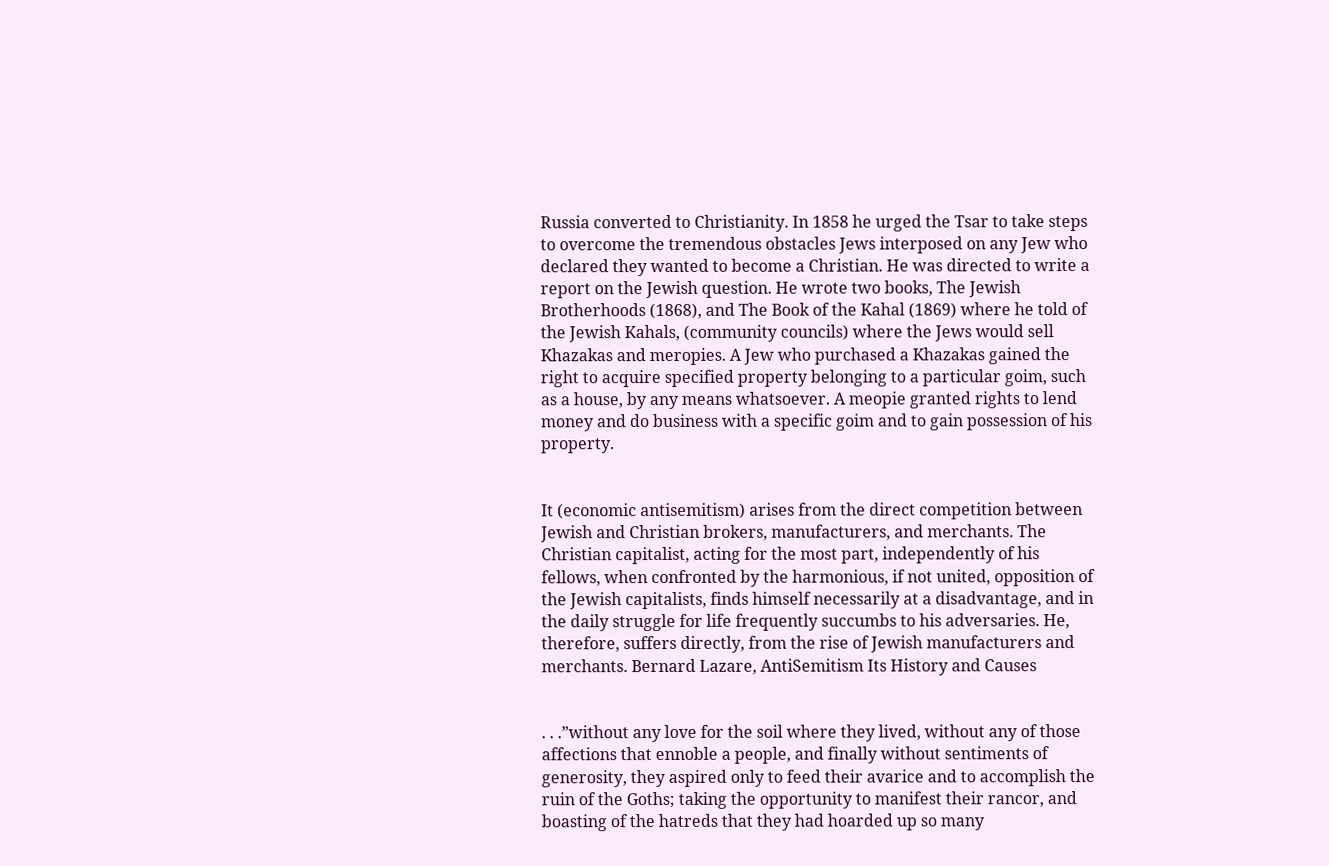Russia converted to Christianity. In 1858 he urged the Tsar to take steps to overcome the tremendous obstacles Jews interposed on any Jew who declared they wanted to become a Christian. He was directed to write a report on the Jewish question. He wrote two books, The Jewish Brotherhoods (1868), and The Book of the Kahal (1869) where he told of the Jewish Kahals, (community councils) where the Jews would sell Khazakas and meropies. A Jew who purchased a Khazakas gained the right to acquire specified property belonging to a particular goim, such as a house, by any means whatsoever. A meopie granted rights to lend money and do business with a specific goim and to gain possession of his property.


It (economic antisemitism) arises from the direct competition between Jewish and Christian brokers, manufacturers, and merchants. The Christian capitalist, acting for the most part, independently of his fellows, when confronted by the harmonious, if not united, opposition of the Jewish capitalists, finds himself necessarily at a disadvantage, and in the daily struggle for life frequently succumbs to his adversaries. He, therefore, suffers directly, from the rise of Jewish manufacturers and merchants. Bernard Lazare, AntiSemitism Its History and Causes


. . .”without any love for the soil where they lived, without any of those affections that ennoble a people, and finally without sentiments of generosity, they aspired only to feed their avarice and to accomplish the ruin of the Goths; taking the opportunity to manifest their rancor, and boasting of the hatreds that they had hoarded up so many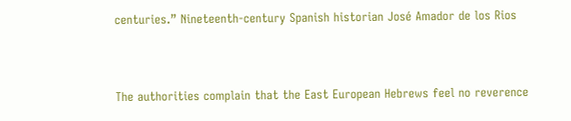centuries.” Nineteenth-century Spanish historian José Amador de los Rios


The authorities complain that the East European Hebrews feel no reverence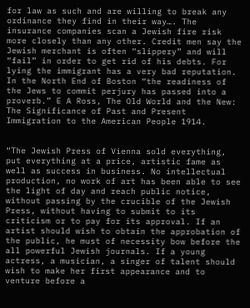for law as such and are willing to break any ordinance they find in their way…. The insurance companies scan a Jewish fire risk more closely than any other. Credit men say the Jewish merchant is often “slippery” and will “fail” in order to get rid of his debts. For lying the immigrant has a very bad reputation. In the North End of Boston “the readiness of the Jews to commit perjury has passed into a proverb.” E A Ross, The Old World and the New: The Significance of Past and Present Immigration to the American People 1914.


“The Jewish Press of Vienna sold everything, put everything at a price, artistic fame as well as success in business. No intellectual production, no work of art has been able to see the light of day and reach public notice, without passing by the crucible of the Jewish Press, without having to submit to its criticism or to pay for its approval. If an artist should wish to obtain the approbation of the public, he must of necessity bow before the all powerful Jewish journals. If a young actress, a musician, a singer of talent should wish to make her first appearance and to venture before a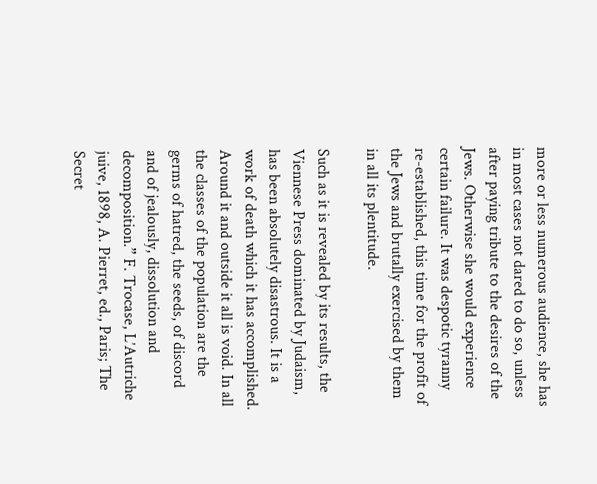more or less numerous audience, she has in most cases not dared to do so, unless after paying tribute to the desires of the Jews. Otherwise she would experience certain failure. It was despotic tyranny re-established, this time for the profit of the Jews and brutally exercised by them in all its plentitude.

Such as it is revealed by its results, the Viennese Press dominated by Judaism, has been absolutely disastrous. It is a work of death which it has accomplished. Around it and outside it all is void. In all the classes of the population are the germs of hatred, the seeds, of discord and of jealously, dissolution and decomposition.” F. Trocase, L’Autriche juive, 1898, A. Pierret, ed., Paris; The Secret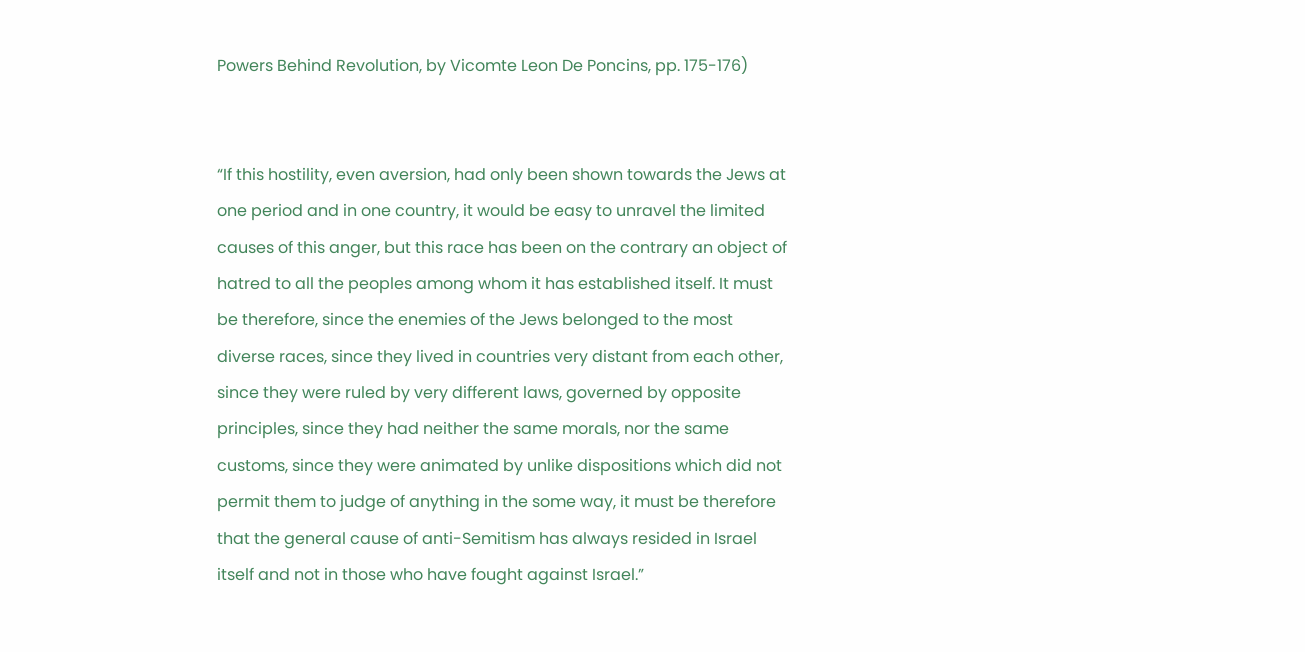Powers Behind Revolution, by Vicomte Leon De Poncins, pp. 175-176)


“If this hostility, even aversion, had only been shown towards the Jews at one period and in one country, it would be easy to unravel the limited causes of this anger, but this race has been on the contrary an object of hatred to all the peoples among whom it has established itself. It must be therefore, since the enemies of the Jews belonged to the most diverse races, since they lived in countries very distant from each other, since they were ruled by very different laws, governed by opposite principles, since they had neither the same morals, nor the same customs, since they were animated by unlike dispositions which did not permit them to judge of anything in the some way, it must be therefore that the general cause of anti-Semitism has always resided in Israel itself and not in those who have fought against Israel.”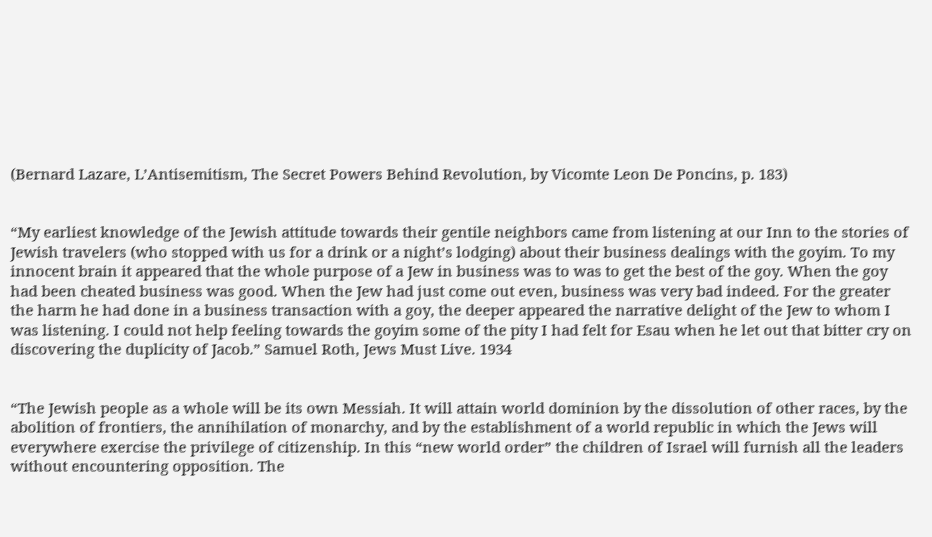(Bernard Lazare, L’Antisemitism, The Secret Powers Behind Revolution, by Vicomte Leon De Poncins, p. 183)


“My earliest knowledge of the Jewish attitude towards their gentile neighbors came from listening at our Inn to the stories of Jewish travelers (who stopped with us for a drink or a night’s lodging) about their business dealings with the goyim. To my innocent brain it appeared that the whole purpose of a Jew in business was to was to get the best of the goy. When the goy had been cheated business was good. When the Jew had just come out even, business was very bad indeed. For the greater the harm he had done in a business transaction with a goy, the deeper appeared the narrative delight of the Jew to whom I was listening. I could not help feeling towards the goyim some of the pity I had felt for Esau when he let out that bitter cry on discovering the duplicity of Jacob.” Samuel Roth, Jews Must Live. 1934


“The Jewish people as a whole will be its own Messiah. It will attain world dominion by the dissolution of other races, by the abolition of frontiers, the annihilation of monarchy, and by the establishment of a world republic in which the Jews will everywhere exercise the privilege of citizenship. In this “new world order” the children of Israel will furnish all the leaders without encountering opposition. The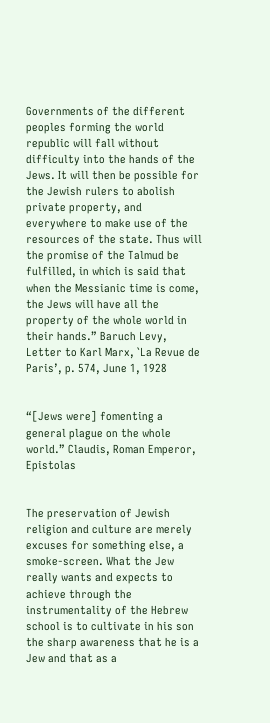Governments of the different peoples forming the world republic will fall without difficulty into the hands of the Jews. It will then be possible for the Jewish rulers to abolish private property, and everywhere to make use of the resources of the state. Thus will the promise of the Talmud be fulfilled, in which is said that when the Messianic time is come, the Jews will have all the property of the whole world in their hands.” Baruch Levy, Letter to Karl Marx, `La Revue de Paris’, p. 574, June 1, 1928


“[Jews were] fomenting a general plague on the whole world.” Claudis, Roman Emperor, Epistolas


The preservation of Jewish religion and culture are merely excuses for something else, a smoke-screen. What the Jew really wants and expects to achieve through the instrumentality of the Hebrew school is to cultivate in his son the sharp awareness that he is a Jew and that as a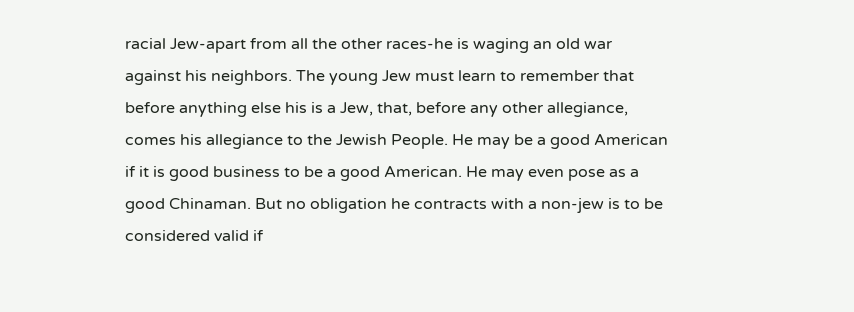racial Jew-apart from all the other races-he is waging an old war against his neighbors. The young Jew must learn to remember that before anything else his is a Jew, that, before any other allegiance, comes his allegiance to the Jewish People. He may be a good American if it is good business to be a good American. He may even pose as a good Chinaman. But no obligation he contracts with a non-jew is to be considered valid if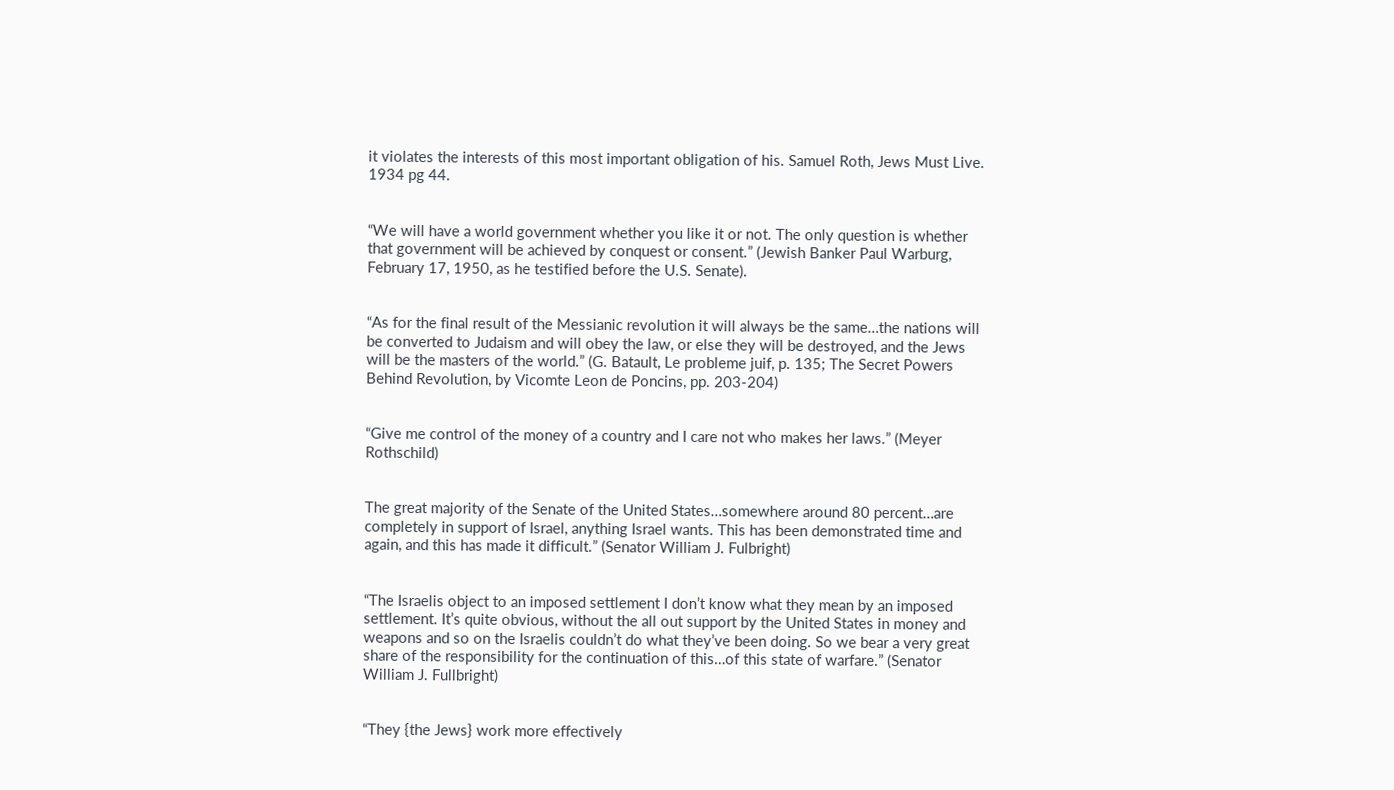it violates the interests of this most important obligation of his. Samuel Roth, Jews Must Live. 1934 pg 44.


“We will have a world government whether you like it or not. The only question is whether that government will be achieved by conquest or consent.” (Jewish Banker Paul Warburg, February 17, 1950, as he testified before the U.S. Senate).


“As for the final result of the Messianic revolution it will always be the same…the nations will be converted to Judaism and will obey the law, or else they will be destroyed, and the Jews will be the masters of the world.” (G. Batault, Le probleme juif, p. 135; The Secret Powers Behind Revolution, by Vicomte Leon de Poncins, pp. 203-204)


“Give me control of the money of a country and I care not who makes her laws.” (Meyer Rothschild)


The great majority of the Senate of the United States…somewhere around 80 percent…are completely in support of Israel, anything Israel wants. This has been demonstrated time and again, and this has made it difficult.” (Senator William J. Fulbright)


“The Israelis object to an imposed settlement I don’t know what they mean by an imposed settlement. It’s quite obvious, without the all out support by the United States in money and weapons and so on the Israelis couldn’t do what they’ve been doing. So we bear a very great share of the responsibility for the continuation of this…of this state of warfare.” (Senator William J. Fullbright)


“They {the Jews} work more effectively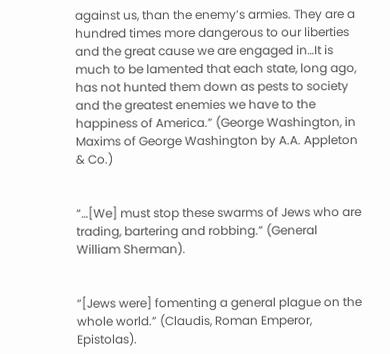against us, than the enemy’s armies. They are a hundred times more dangerous to our liberties and the great cause we are engaged in…It is much to be lamented that each state, long ago, has not hunted them down as pests to society and the greatest enemies we have to the happiness of America.” (George Washington, in Maxims of George Washington by A.A. Appleton & Co.)


“…[We] must stop these swarms of Jews who are trading, bartering and robbing.” (General William Sherman).


“[Jews were] fomenting a general plague on the whole world.” (Claudis, Roman Emperor, Epistolas).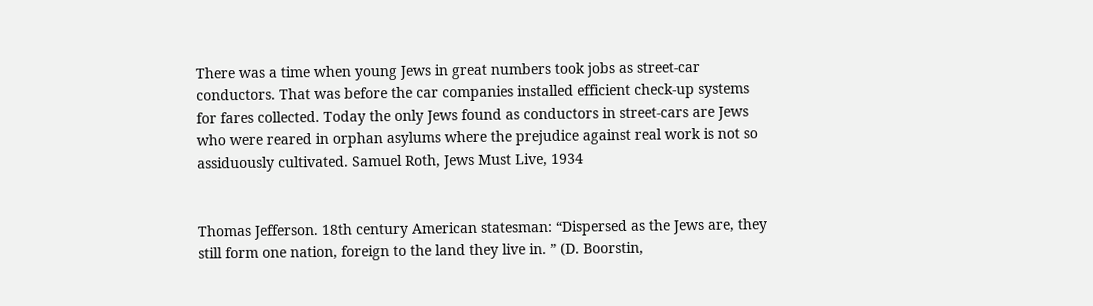There was a time when young Jews in great numbers took jobs as street-car conductors. That was before the car companies installed efficient check-up systems for fares collected. Today the only Jews found as conductors in street-cars are Jews who were reared in orphan asylums where the prejudice against real work is not so assiduously cultivated. Samuel Roth, Jews Must Live, 1934


Thomas Jefferson. 18th century American statesman: “Dispersed as the Jews are, they still form one nation, foreign to the land they live in. ” (D. Boorstin,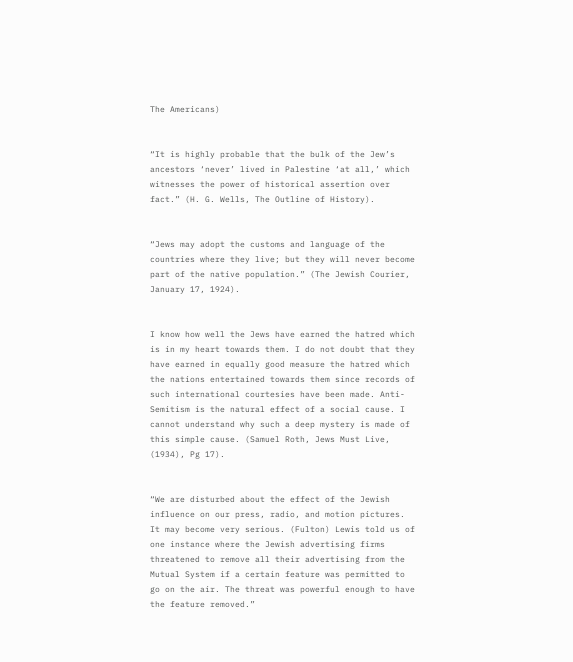The Americans)


“It is highly probable that the bulk of the Jew’s ancestors ‘never’ lived in Palestine ‘at all,’ which witnesses the power of historical assertion over fact.” (H. G. Wells, The Outline of History).


“Jews may adopt the customs and language of the countries where they live; but they will never become part of the native population.” (The Jewish Courier, January 17, 1924).


I know how well the Jews have earned the hatred which is in my heart towards them. I do not doubt that they have earned in equally good measure the hatred which the nations entertained towards them since records of such international courtesies have been made. Anti-Semitism is the natural effect of a social cause. I cannot understand why such a deep mystery is made of this simple cause. (Samuel Roth, Jews Must Live, (1934), Pg 17).


“We are disturbed about the effect of the Jewish influence on our press, radio, and motion pictures. It may become very serious. (Fulton) Lewis told us of one instance where the Jewish advertising firms threatened to remove all their advertising from the Mutual System if a certain feature was permitted to go on the air. The threat was powerful enough to have the feature removed.”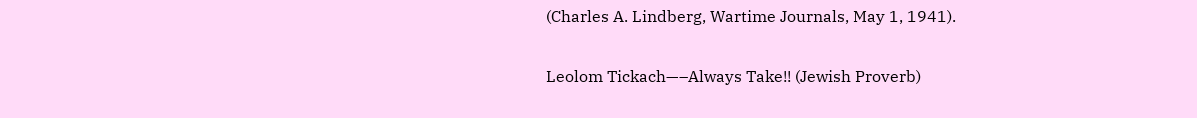(Charles A. Lindberg, Wartime Journals, May 1, 1941).

Leolom Tickach—–Always Take!! (Jewish Proverb)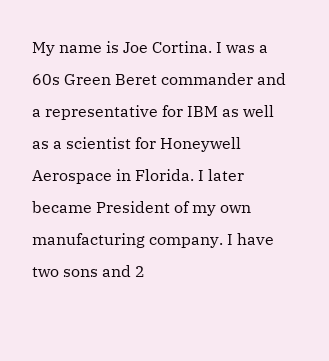My name is Joe Cortina. I was a 60s Green Beret commander and a representative for IBM as well as a scientist for Honeywell Aerospace in Florida. I later became President of my own manufacturing company. I have two sons and 2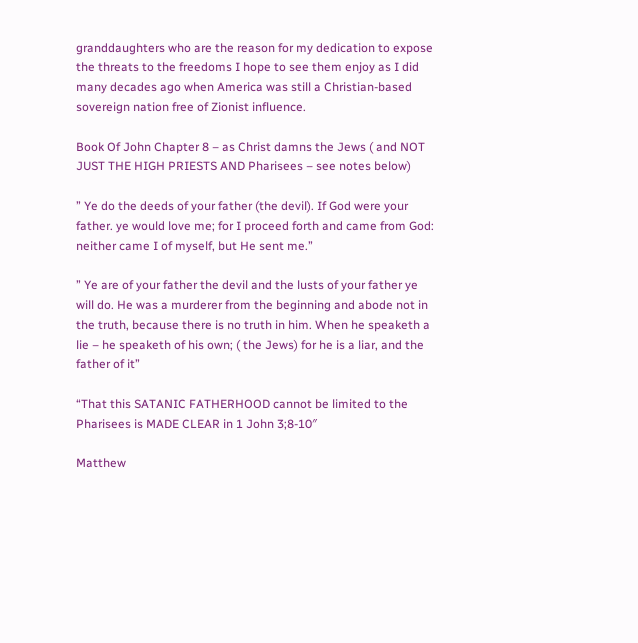granddaughters who are the reason for my dedication to expose the threats to the freedoms I hope to see them enjoy as I did many decades ago when America was still a Christian-based sovereign nation free of Zionist influence.

Book Of John Chapter 8 – as Christ damns the Jews ( and NOT JUST THE HIGH PRIESTS AND Pharisees – see notes below)

” Ye do the deeds of your father (the devil). If God were your father. ye would love me; for I proceed forth and came from God: neither came I of myself, but He sent me.”

” Ye are of your father the devil and the lusts of your father ye will do. He was a murderer from the beginning and abode not in the truth, because there is no truth in him. When he speaketh a lie – he speaketh of his own; ( the Jews) for he is a liar, and the father of it”

“That this SATANIC FATHERHOOD cannot be limited to the Pharisees is MADE CLEAR in 1 John 3;8-10″

Matthew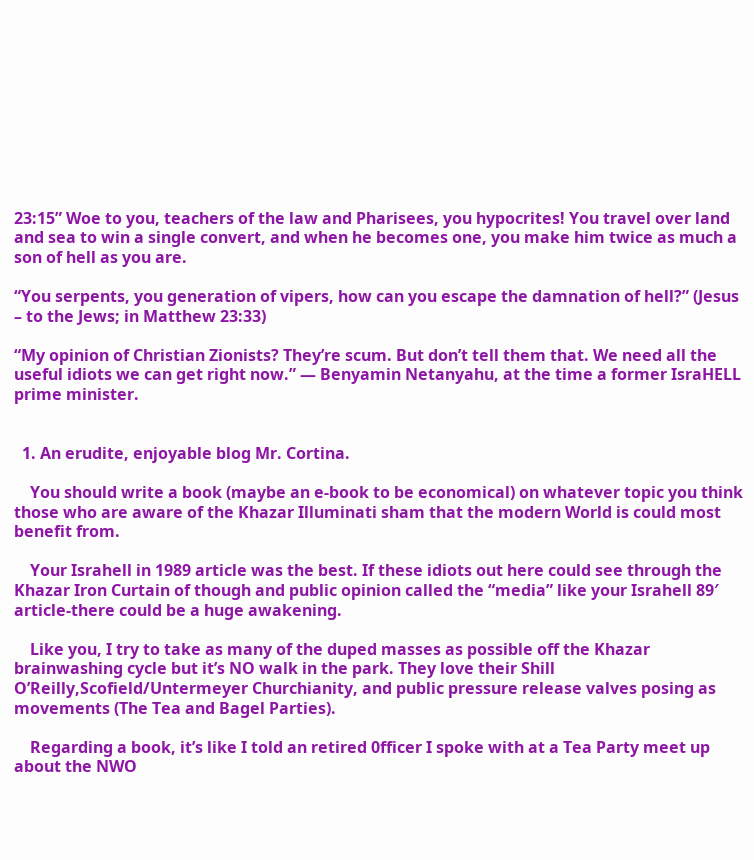23:15” Woe to you, teachers of the law and Pharisees, you hypocrites! You travel over land and sea to win a single convert, and when he becomes one, you make him twice as much a son of hell as you are.

“You serpents, you generation of vipers, how can you escape the damnation of hell?” (Jesus – to the Jews; in Matthew 23:33)

“My opinion of Christian Zionists? They’re scum. But don’t tell them that. We need all the useful idiots we can get right now.” — Benyamin Netanyahu, at the time a former IsraHELL prime minister.


  1. An erudite, enjoyable blog Mr. Cortina.

    You should write a book (maybe an e-book to be economical) on whatever topic you think those who are aware of the Khazar Illuminati sham that the modern World is could most benefit from.

    Your Israhell in 1989 article was the best. If these idiots out here could see through the Khazar Iron Curtain of though and public opinion called the “media” like your Israhell 89′ article-there could be a huge awakening.

    Like you, I try to take as many of the duped masses as possible off the Khazar brainwashing cycle but it’s NO walk in the park. They love their Shill O’Reilly,Scofield/Untermeyer Churchianity, and public pressure release valves posing as movements (The Tea and Bagel Parties).

    Regarding a book, it’s like I told an retired 0fficer I spoke with at a Tea Party meet up about the NWO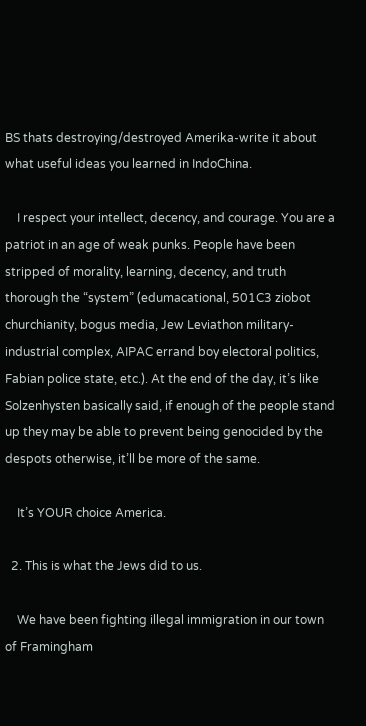BS thats destroying/destroyed Amerika-write it about what useful ideas you learned in IndoChina.

    I respect your intellect, decency, and courage. You are a patriot in an age of weak punks. People have been stripped of morality, learning, decency, and truth thorough the “system” (edumacational, 501C3 ziobot churchianity, bogus media, Jew Leviathon military-industrial complex, AIPAC errand boy electoral politics, Fabian police state, etc.). At the end of the day, it’s like Solzenhysten basically said, if enough of the people stand up they may be able to prevent being genocided by the despots otherwise, it’ll be more of the same.

    It’s YOUR choice America.

  2. This is what the Jews did to us.

    We have been fighting illegal immigration in our town of Framingham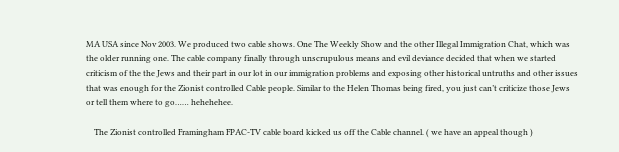MA USA since Nov 2003. We produced two cable shows. One The Weekly Show and the other Illegal Immigration Chat, which was the older running one. The cable company finally through unscrupulous means and evil deviance decided that when we started criticism of the the Jews and their part in our lot in our immigration problems and exposing other historical untruths and other issues that was enough for the Zionist controlled Cable people. Similar to the Helen Thomas being fired, you just can’t criticize those Jews or tell them where to go…… hehehehee.

    The Zionist controlled Framingham FPAC-TV cable board kicked us off the Cable channel. ( we have an appeal though )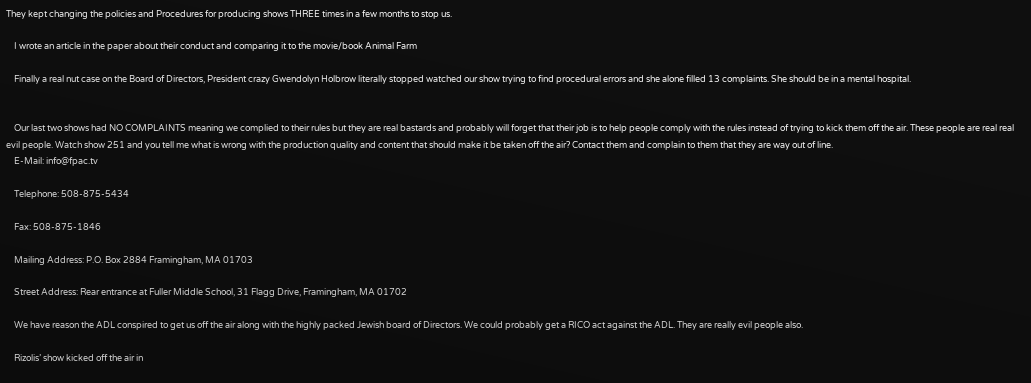They kept changing the policies and Procedures for producing shows THREE times in a few months to stop us.

    I wrote an article in the paper about their conduct and comparing it to the movie/book Animal Farm

    Finally a real nut case on the Board of Directors, President crazy Gwendolyn Holbrow literally stopped watched our show trying to find procedural errors and she alone filled 13 complaints. She should be in a mental hospital.


    Our last two shows had NO COMPLAINTS meaning we complied to their rules but they are real bastards and probably will forget that their job is to help people comply with the rules instead of trying to kick them off the air. These people are real real evil people. Watch show 251 and you tell me what is wrong with the production quality and content that should make it be taken off the air? Contact them and complain to them that they are way out of line.
    E-Mail: info@fpac.tv

    Telephone: 508-875-5434

    Fax: 508-875-1846

    Mailing Address: P.O. Box 2884 Framingham, MA 01703

    Street Address: Rear entrance at Fuller Middle School, 31 Flagg Drive, Framingham, MA 01702

    We have reason the ADL conspired to get us off the air along with the highly packed Jewish board of Directors. We could probably get a RICO act against the ADL. They are really evil people also.

    Rizolis’ show kicked off the air in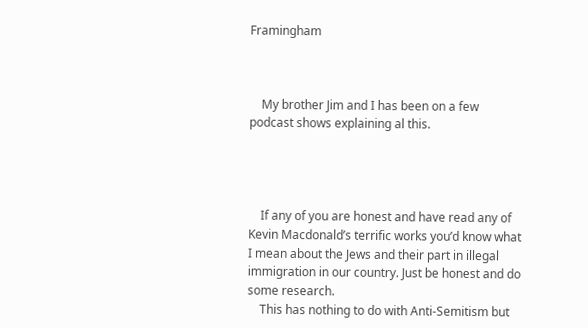Framingham



    My brother Jim and I has been on a few podcast shows explaining al this.




    If any of you are honest and have read any of Kevin Macdonald’s terrific works you’d know what I mean about the Jews and their part in illegal immigration in our country. Just be honest and do some research.
    This has nothing to do with Anti-Semitism but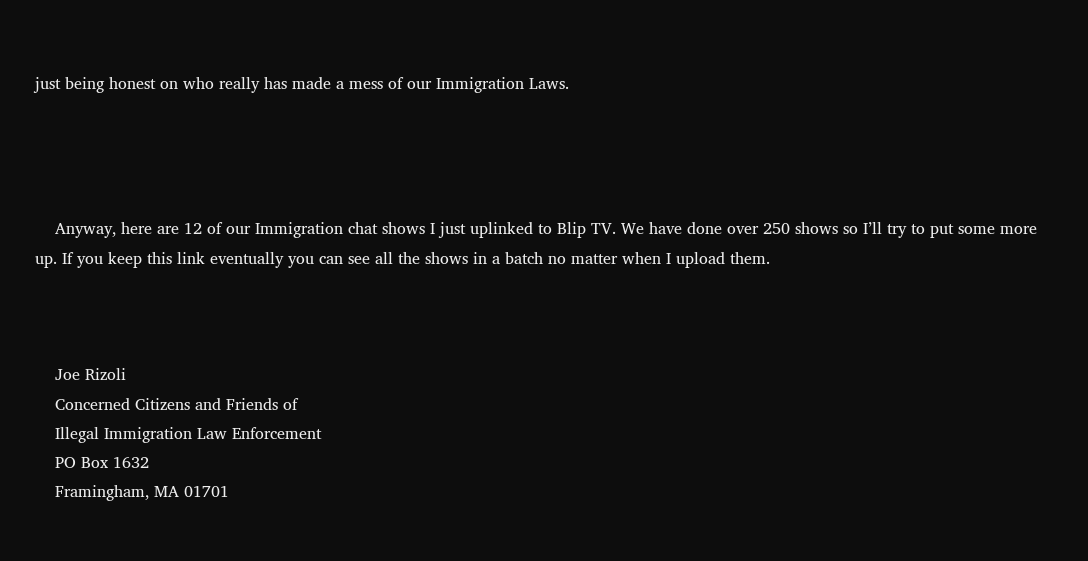just being honest on who really has made a mess of our Immigration Laws.




    Anyway, here are 12 of our Immigration chat shows I just uplinked to Blip TV. We have done over 250 shows so I’ll try to put some more up. If you keep this link eventually you can see all the shows in a batch no matter when I upload them.



    Joe Rizoli
    Concerned Citizens and Friends of
    Illegal Immigration Law Enforcement
    PO Box 1632
    Framingham, MA 01701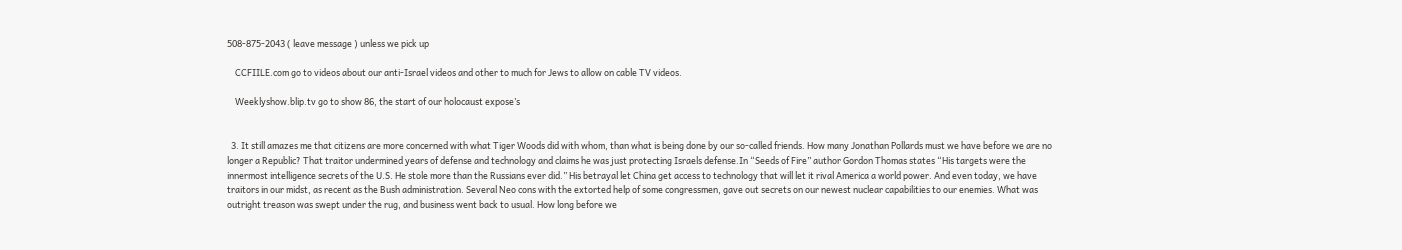508-875-2043 ( leave message ) unless we pick up

    CCFIILE.com go to videos about our anti-Israel videos and other to much for Jews to allow on cable TV videos.

    Weeklyshow.blip.tv go to show 86, the start of our holocaust expose’s


  3. It still amazes me that citizens are more concerned with what Tiger Woods did with whom, than what is being done by our so-called friends. How many Jonathan Pollards must we have before we are no longer a Republic? That traitor undermined years of defense and technology and claims he was just protecting Israels defense.In “Seeds of Fire” author Gordon Thomas states “His targets were the innermost intelligence secrets of the U.S. He stole more than the Russians ever did.” His betrayal let China get access to technology that will let it rival America a world power. And even today, we have traitors in our midst, as recent as the Bush administration. Several Neo cons with the extorted help of some congressmen, gave out secrets on our newest nuclear capabilities to our enemies. What was outright treason was swept under the rug, and business went back to usual. How long before we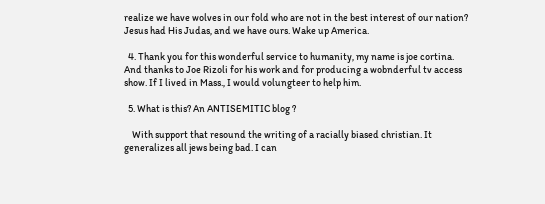realize we have wolves in our fold who are not in the best interest of our nation? Jesus had His Judas, and we have ours. Wake up America.

  4. Thank you for this wonderful service to humanity, my name is joe cortina. And thanks to Joe Rizoli for his work and for producing a wobnderful tv access show. If I lived in Mass., I would volungteer to help him.

  5. What is this? An ANTISEMITIC blog ?

    With support that resound the writing of a racially biased christian. It generalizes all jews being bad. I can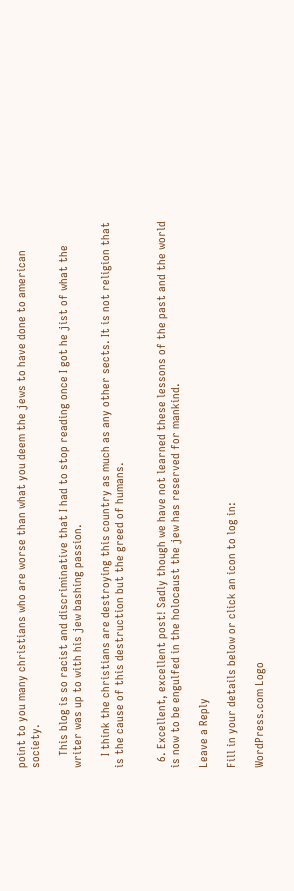point to you many christians who are worse than what you deem the jews to have done to american society.

    This blog is so racist and discriminative that I had to stop reading once I got he jist of what the writer was up to with his jew bashing passion.

    I think the christians are destroying this country as much as any other sects. It is not religion that is the cause of this destruction but the greed of humans.


  6. Excellent, excellent post! Sadly though we have not learned these lessons of the past and the world is now to be engulfed in the holocaust the jew has reserved for mankind.

Leave a Reply

Fill in your details below or click an icon to log in:

WordPress.com Logo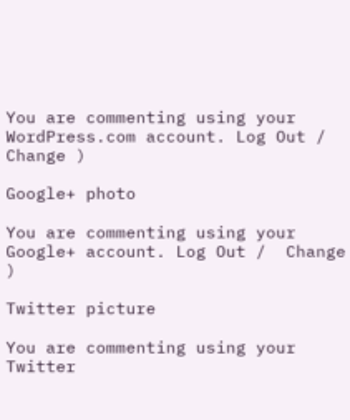You are commenting using your WordPress.com account. Log Out /  Change )

Google+ photo

You are commenting using your Google+ account. Log Out /  Change )

Twitter picture

You are commenting using your Twitter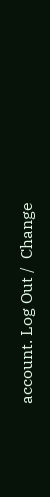account. Log Out /  Change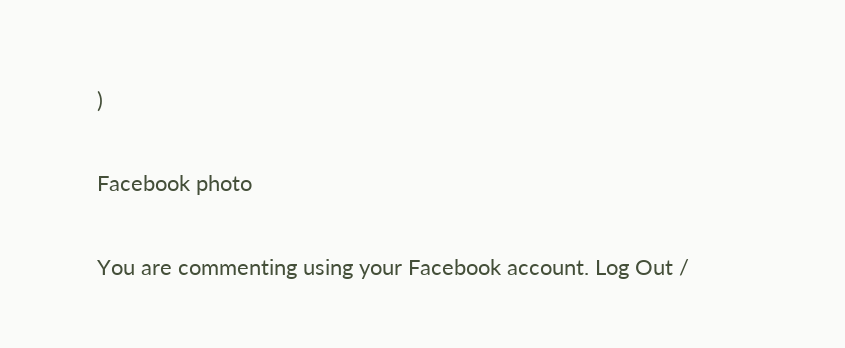)

Facebook photo

You are commenting using your Facebook account. Log Out /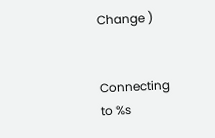Change )


Connecting to %s